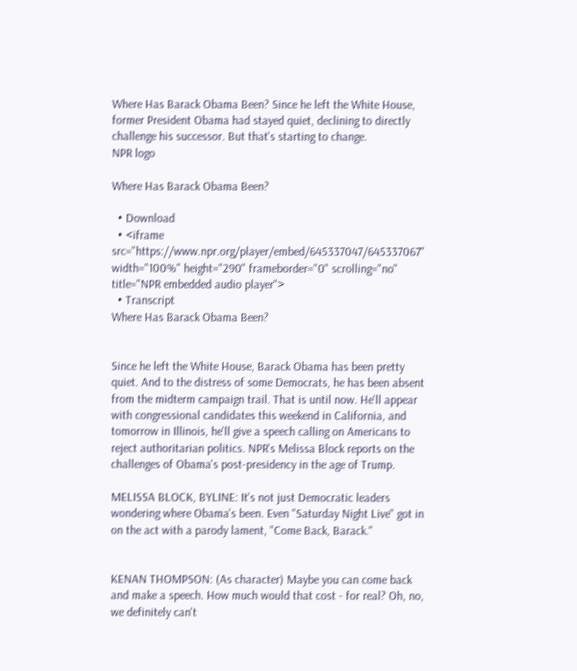Where Has Barack Obama Been? Since he left the White House, former President Obama had stayed quiet, declining to directly challenge his successor. But that's starting to change.
NPR logo

Where Has Barack Obama Been?

  • Download
  • <iframe src="https://www.npr.org/player/embed/645337047/645337067" width="100%" height="290" frameborder="0" scrolling="no" title="NPR embedded audio player">
  • Transcript
Where Has Barack Obama Been?


Since he left the White House, Barack Obama has been pretty quiet. And to the distress of some Democrats, he has been absent from the midterm campaign trail. That is until now. He'll appear with congressional candidates this weekend in California, and tomorrow in Illinois, he'll give a speech calling on Americans to reject authoritarian politics. NPR's Melissa Block reports on the challenges of Obama's post-presidency in the age of Trump.

MELISSA BLOCK, BYLINE: It's not just Democratic leaders wondering where Obama's been. Even "Saturday Night Live" got in on the act with a parody lament, "Come Back, Barack."


KENAN THOMPSON: (As character) Maybe you can come back and make a speech. How much would that cost - for real? Oh, no, we definitely can't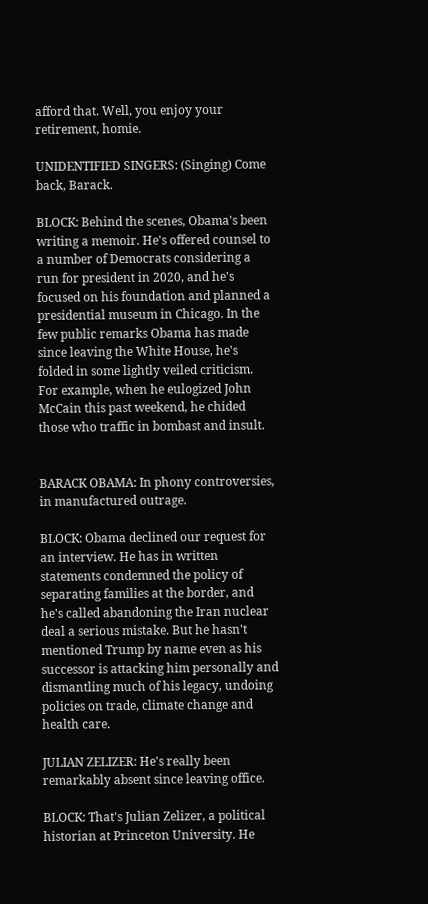afford that. Well, you enjoy your retirement, homie.

UNIDENTIFIED SINGERS: (Singing) Come back, Barack.

BLOCK: Behind the scenes, Obama's been writing a memoir. He's offered counsel to a number of Democrats considering a run for president in 2020, and he's focused on his foundation and planned a presidential museum in Chicago. In the few public remarks Obama has made since leaving the White House, he's folded in some lightly veiled criticism. For example, when he eulogized John McCain this past weekend, he chided those who traffic in bombast and insult.


BARACK OBAMA: In phony controversies, in manufactured outrage.

BLOCK: Obama declined our request for an interview. He has in written statements condemned the policy of separating families at the border, and he's called abandoning the Iran nuclear deal a serious mistake. But he hasn't mentioned Trump by name even as his successor is attacking him personally and dismantling much of his legacy, undoing policies on trade, climate change and health care.

JULIAN ZELIZER: He's really been remarkably absent since leaving office.

BLOCK: That's Julian Zelizer, a political historian at Princeton University. He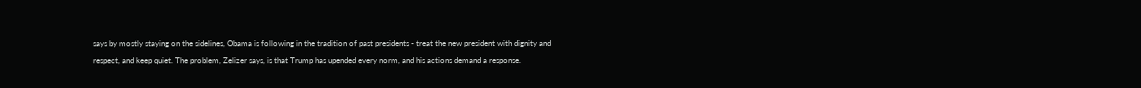says by mostly staying on the sidelines, Obama is following in the tradition of past presidents - treat the new president with dignity and respect, and keep quiet. The problem, Zelizer says, is that Trump has upended every norm, and his actions demand a response.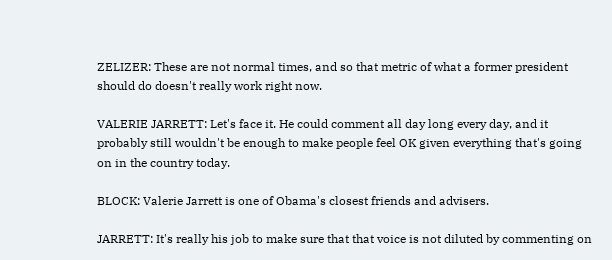ZELIZER: These are not normal times, and so that metric of what a former president should do doesn't really work right now.

VALERIE JARRETT: Let's face it. He could comment all day long every day, and it probably still wouldn't be enough to make people feel OK given everything that's going on in the country today.

BLOCK: Valerie Jarrett is one of Obama's closest friends and advisers.

JARRETT: It's really his job to make sure that that voice is not diluted by commenting on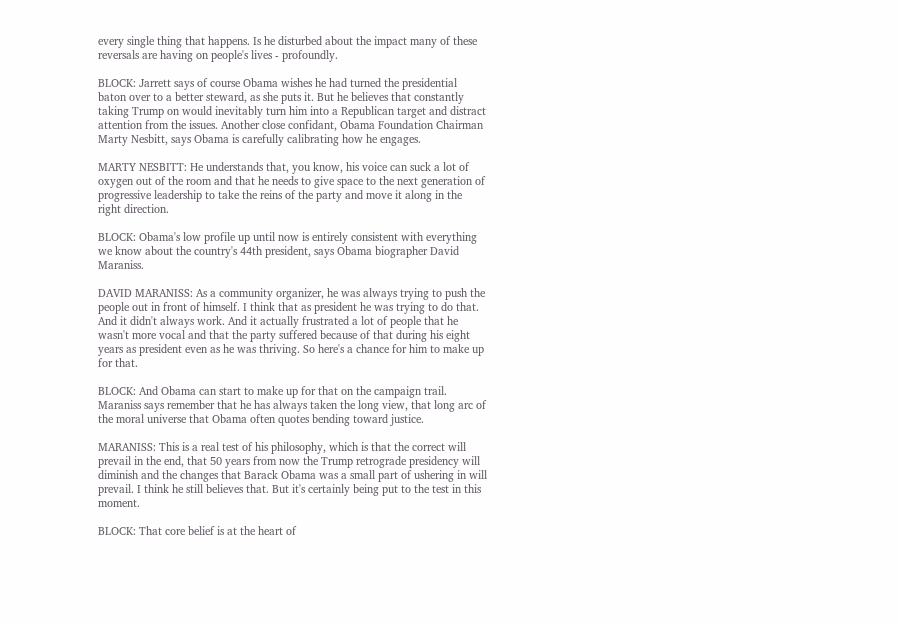every single thing that happens. Is he disturbed about the impact many of these reversals are having on people's lives - profoundly.

BLOCK: Jarrett says of course Obama wishes he had turned the presidential baton over to a better steward, as she puts it. But he believes that constantly taking Trump on would inevitably turn him into a Republican target and distract attention from the issues. Another close confidant, Obama Foundation Chairman Marty Nesbitt, says Obama is carefully calibrating how he engages.

MARTY NESBITT: He understands that, you know, his voice can suck a lot of oxygen out of the room and that he needs to give space to the next generation of progressive leadership to take the reins of the party and move it along in the right direction.

BLOCK: Obama's low profile up until now is entirely consistent with everything we know about the country's 44th president, says Obama biographer David Maraniss.

DAVID MARANISS: As a community organizer, he was always trying to push the people out in front of himself. I think that as president he was trying to do that. And it didn't always work. And it actually frustrated a lot of people that he wasn't more vocal and that the party suffered because of that during his eight years as president even as he was thriving. So here's a chance for him to make up for that.

BLOCK: And Obama can start to make up for that on the campaign trail. Maraniss says remember that he has always taken the long view, that long arc of the moral universe that Obama often quotes bending toward justice.

MARANISS: This is a real test of his philosophy, which is that the correct will prevail in the end, that 50 years from now the Trump retrograde presidency will diminish and the changes that Barack Obama was a small part of ushering in will prevail. I think he still believes that. But it's certainly being put to the test in this moment.

BLOCK: That core belief is at the heart of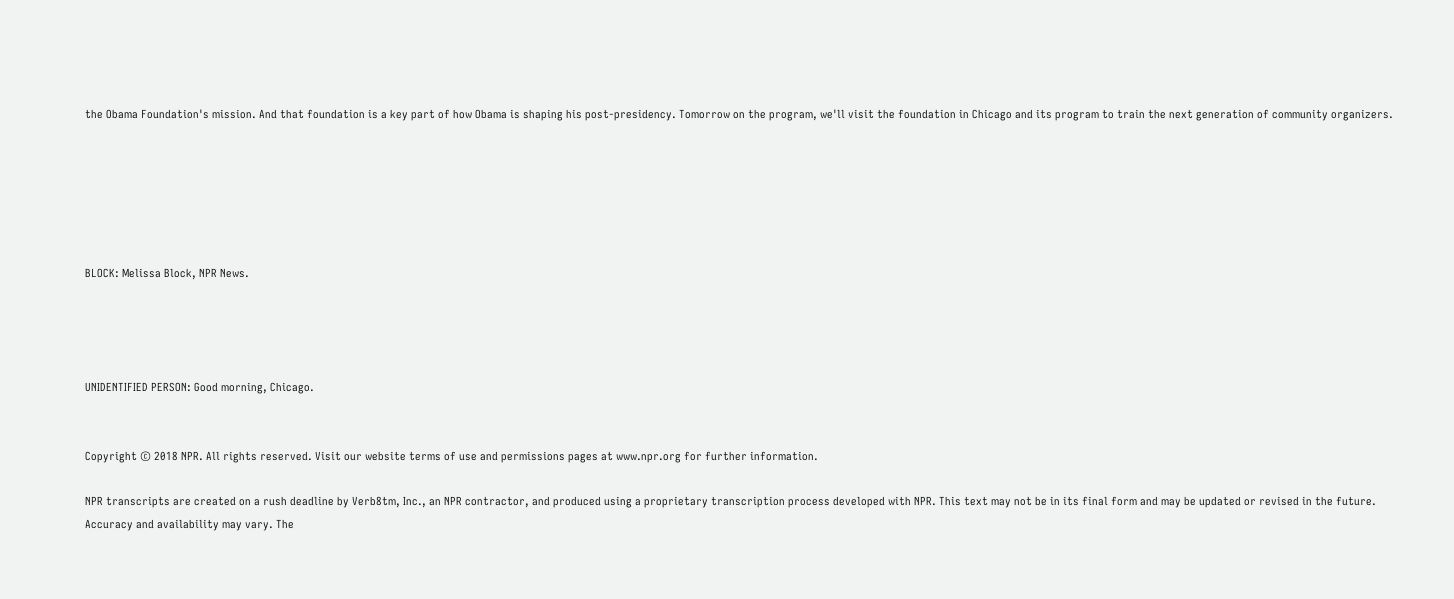the Obama Foundation's mission. And that foundation is a key part of how Obama is shaping his post-presidency. Tomorrow on the program, we'll visit the foundation in Chicago and its program to train the next generation of community organizers.






BLOCK: Melissa Block, NPR News.




UNIDENTIFIED PERSON: Good morning, Chicago.


Copyright © 2018 NPR. All rights reserved. Visit our website terms of use and permissions pages at www.npr.org for further information.

NPR transcripts are created on a rush deadline by Verb8tm, Inc., an NPR contractor, and produced using a proprietary transcription process developed with NPR. This text may not be in its final form and may be updated or revised in the future. Accuracy and availability may vary. The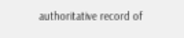authoritative record of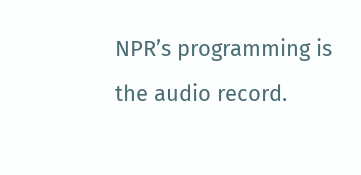NPR’s programming is the audio record.